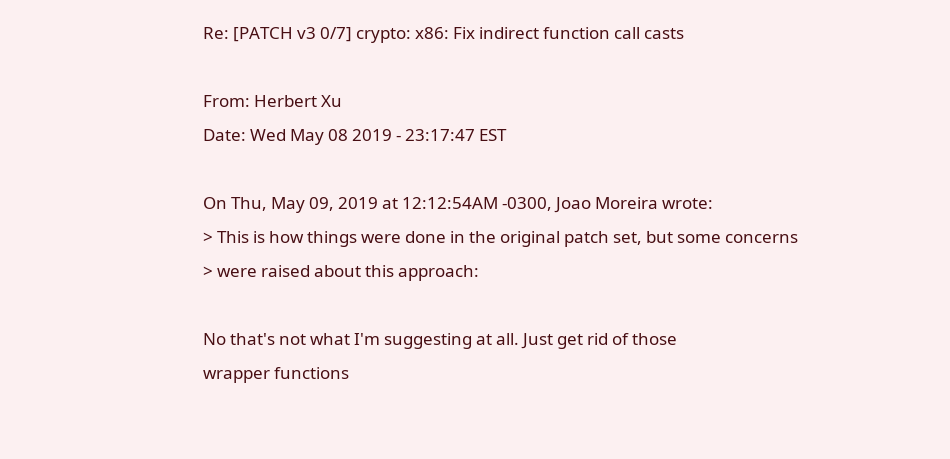Re: [PATCH v3 0/7] crypto: x86: Fix indirect function call casts

From: Herbert Xu
Date: Wed May 08 2019 - 23:17:47 EST

On Thu, May 09, 2019 at 12:12:54AM -0300, Joao Moreira wrote:
> This is how things were done in the original patch set, but some concerns
> were raised about this approach:

No that's not what I'm suggesting at all. Just get rid of those
wrapper functions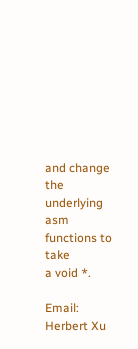and change the underlying asm functions to take
a void *.

Email: Herbert Xu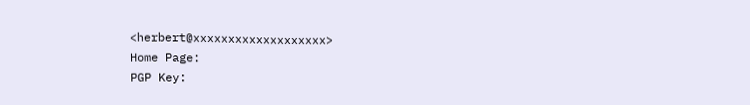<herbert@xxxxxxxxxxxxxxxxxxx>
Home Page:
PGP Key: